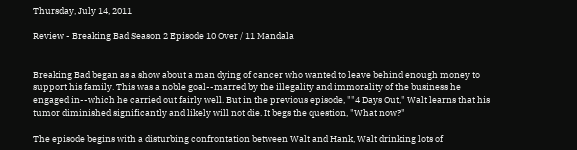Thursday, July 14, 2011

Review - Breaking Bad Season 2 Episode 10 Over / 11 Mandala


Breaking Bad began as a show about a man dying of cancer who wanted to leave behind enough money to support his family. This was a noble goal--marred by the illegality and immorality of the business he engaged in--which he carried out fairly well. But in the previous episode, ""4 Days Out," Walt learns that his tumor diminished significantly and likely will not die. It begs the question, "What now?"

The episode begins with a disturbing confrontation between Walt and Hank, Walt drinking lots of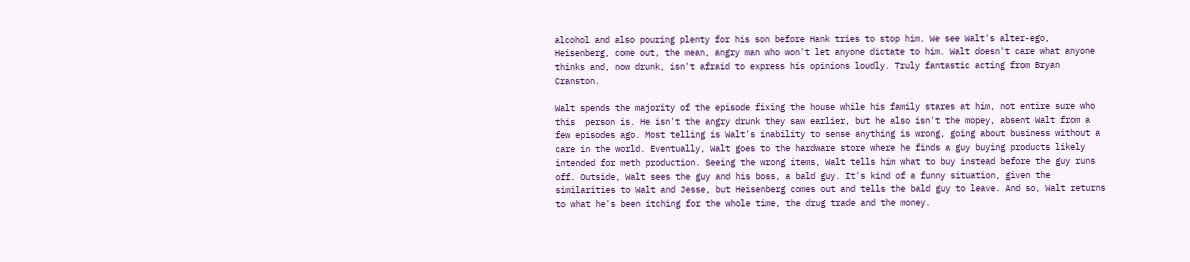alcohol and also pouring plenty for his son before Hank tries to stop him. We see Walt's alter-ego, Heisenberg, come out, the mean, angry man who won't let anyone dictate to him. Walt doesn't care what anyone thinks and, now drunk, isn't afraid to express his opinions loudly. Truly fantastic acting from Bryan Cranston.

Walt spends the majority of the episode fixing the house while his family stares at him, not entire sure who this  person is. He isn't the angry drunk they saw earlier, but he also isn't the mopey, absent Walt from a few episodes ago. Most telling is Walt's inability to sense anything is wrong, going about business without a care in the world. Eventually, Walt goes to the hardware store where he finds a guy buying products likely intended for meth production. Seeing the wrong items, Walt tells him what to buy instead before the guy runs off. Outside, Walt sees the guy and his boss, a bald guy. It's kind of a funny situation, given the similarities to Walt and Jesse, but Heisenberg comes out and tells the bald guy to leave. And so, Walt returns to what he's been itching for the whole time, the drug trade and the money.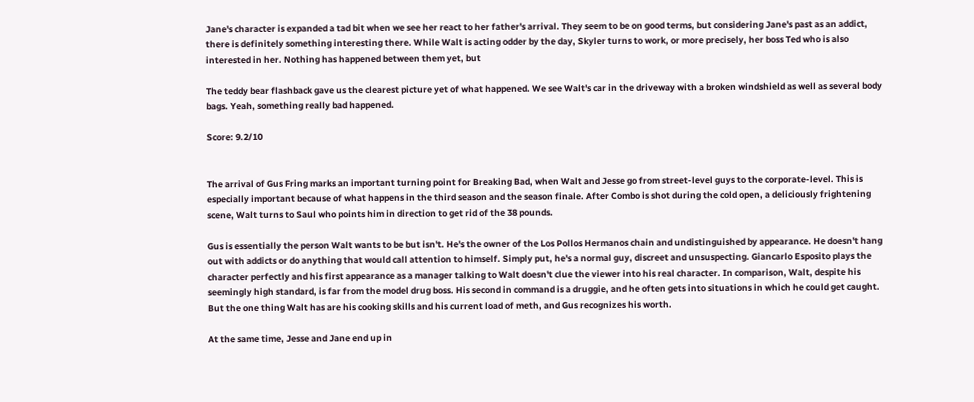Jane's character is expanded a tad bit when we see her react to her father's arrival. They seem to be on good terms, but considering Jane's past as an addict, there is definitely something interesting there. While Walt is acting odder by the day, Skyler turns to work, or more precisely, her boss Ted who is also interested in her. Nothing has happened between them yet, but

The teddy bear flashback gave us the clearest picture yet of what happened. We see Walt's car in the driveway with a broken windshield as well as several body bags. Yeah, something really bad happened.

Score: 9.2/10


The arrival of Gus Fring marks an important turning point for Breaking Bad, when Walt and Jesse go from street-level guys to the corporate-level. This is especially important because of what happens in the third season and the season finale. After Combo is shot during the cold open, a deliciously frightening scene, Walt turns to Saul who points him in direction to get rid of the 38 pounds.

Gus is essentially the person Walt wants to be but isn't. He's the owner of the Los Pollos Hermanos chain and undistinguished by appearance. He doesn't hang out with addicts or do anything that would call attention to himself. Simply put, he's a normal guy, discreet and unsuspecting. Giancarlo Esposito plays the character perfectly and his first appearance as a manager talking to Walt doesn't clue the viewer into his real character. In comparison, Walt, despite his seemingly high standard, is far from the model drug boss. His second in command is a druggie, and he often gets into situations in which he could get caught. But the one thing Walt has are his cooking skills and his current load of meth, and Gus recognizes his worth.

At the same time, Jesse and Jane end up in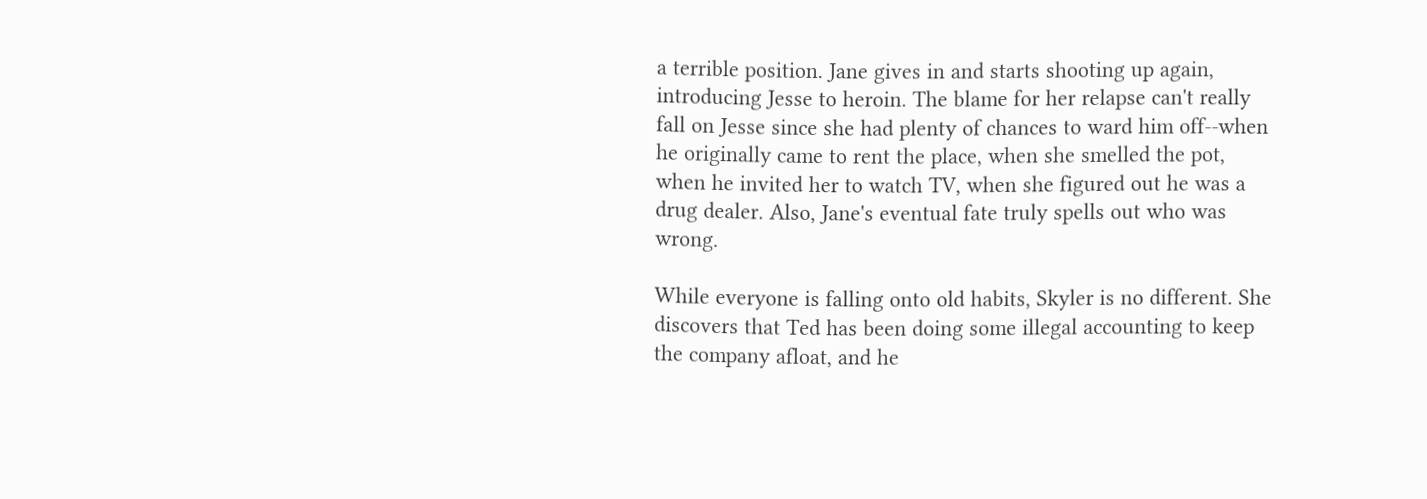a terrible position. Jane gives in and starts shooting up again, introducing Jesse to heroin. The blame for her relapse can't really fall on Jesse since she had plenty of chances to ward him off--when he originally came to rent the place, when she smelled the pot, when he invited her to watch TV, when she figured out he was a drug dealer. Also, Jane's eventual fate truly spells out who was wrong.

While everyone is falling onto old habits, Skyler is no different. She discovers that Ted has been doing some illegal accounting to keep the company afloat, and he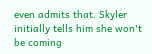even admits that. Skyler initially tells him she won't be coming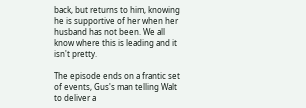back, but returns to him, knowing he is supportive of her when her husband has not been. We all know where this is leading and it isn't pretty.

The episode ends on a frantic set of events, Gus's man telling Walt to deliver a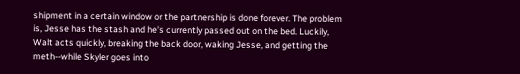shipment in a certain window or the partnership is done forever. The problem is, Jesse has the stash and he's currently passed out on the bed. Luckily, Walt acts quickly, breaking the back door, waking Jesse, and getting the meth--while Skyler goes into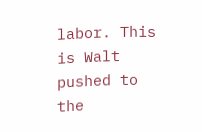labor. This is Walt pushed to the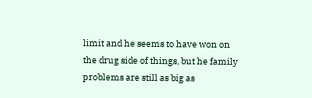limit and he seems to have won on the drug side of things, but he family problems are still as big as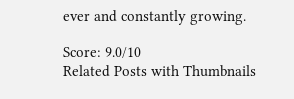ever and constantly growing.

Score: 9.0/10
Related Posts with Thumbnails